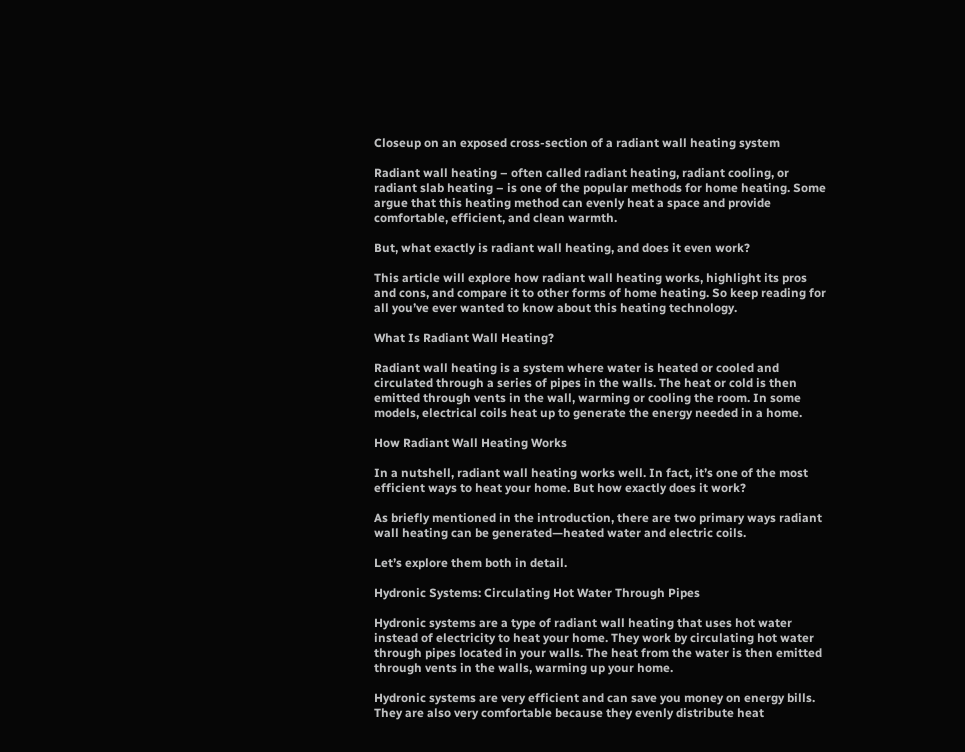Closeup on an exposed cross-section of a radiant wall heating system

Radiant wall heating – often called radiant heating, radiant cooling, or radiant slab heating – is one of the popular methods for home heating. Some argue that this heating method can evenly heat a space and provide comfortable, efficient, and clean warmth.

But, what exactly is radiant wall heating, and does it even work?

This article will explore how radiant wall heating works, highlight its pros and cons, and compare it to other forms of home heating. So keep reading for all you’ve ever wanted to know about this heating technology.

What Is Radiant Wall Heating?

Radiant wall heating is a system where water is heated or cooled and circulated through a series of pipes in the walls. The heat or cold is then emitted through vents in the wall, warming or cooling the room. In some models, electrical coils heat up to generate the energy needed in a home.

How Radiant Wall Heating Works

In a nutshell, radiant wall heating works well. In fact, it’s one of the most efficient ways to heat your home. But how exactly does it work?

As briefly mentioned in the introduction, there are two primary ways radiant wall heating can be generated—heated water and electric coils.

Let’s explore them both in detail.

Hydronic Systems: Circulating Hot Water Through Pipes

Hydronic systems are a type of radiant wall heating that uses hot water instead of electricity to heat your home. They work by circulating hot water through pipes located in your walls. The heat from the water is then emitted through vents in the walls, warming up your home.

Hydronic systems are very efficient and can save you money on energy bills. They are also very comfortable because they evenly distribute heat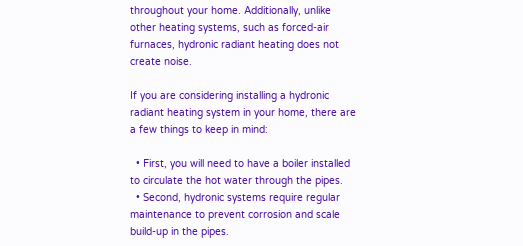throughout your home. Additionally, unlike other heating systems, such as forced-air furnaces, hydronic radiant heating does not create noise.

If you are considering installing a hydronic radiant heating system in your home, there are a few things to keep in mind:

  • First, you will need to have a boiler installed to circulate the hot water through the pipes.
  • Second, hydronic systems require regular maintenance to prevent corrosion and scale build-up in the pipes.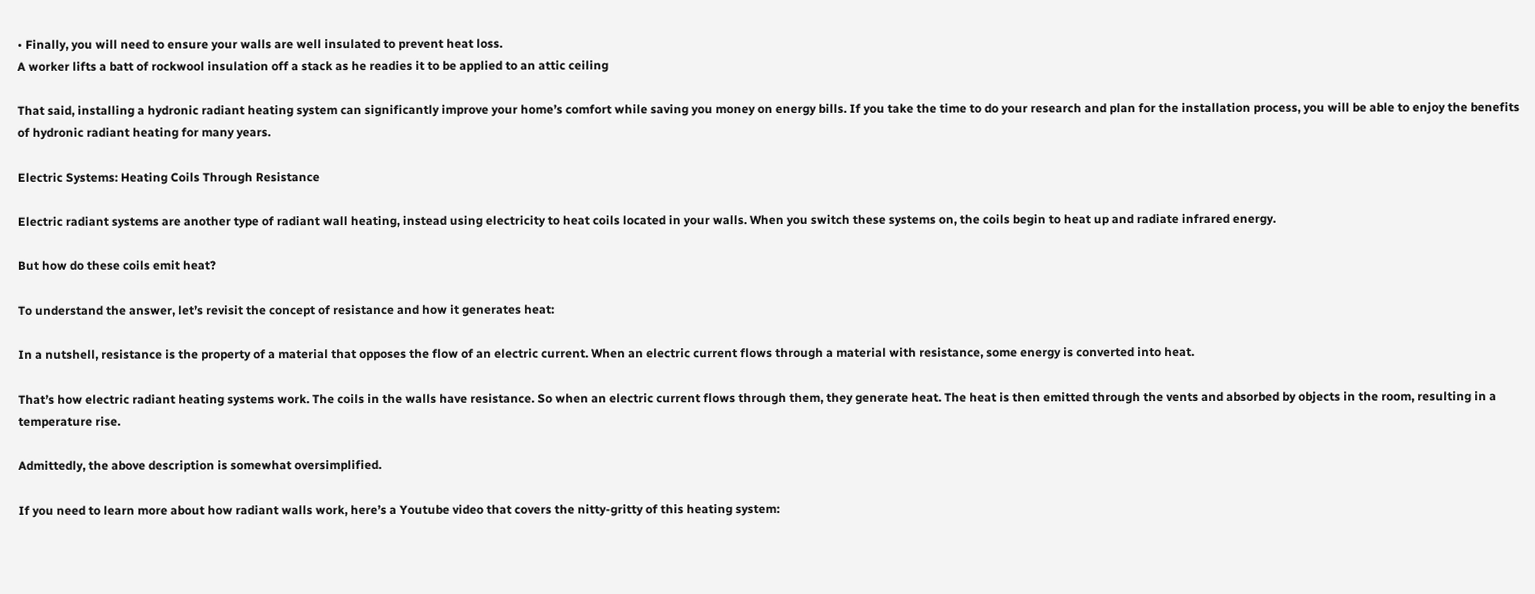• Finally, you will need to ensure your walls are well insulated to prevent heat loss.
A worker lifts a batt of rockwool insulation off a stack as he readies it to be applied to an attic ceiling

That said, installing a hydronic radiant heating system can significantly improve your home’s comfort while saving you money on energy bills. If you take the time to do your research and plan for the installation process, you will be able to enjoy the benefits of hydronic radiant heating for many years.

Electric Systems: Heating Coils Through Resistance

Electric radiant systems are another type of radiant wall heating, instead using electricity to heat coils located in your walls. When you switch these systems on, the coils begin to heat up and radiate infrared energy.

But how do these coils emit heat?

To understand the answer, let’s revisit the concept of resistance and how it generates heat:

In a nutshell, resistance is the property of a material that opposes the flow of an electric current. When an electric current flows through a material with resistance, some energy is converted into heat.

That’s how electric radiant heating systems work. The coils in the walls have resistance. So when an electric current flows through them, they generate heat. The heat is then emitted through the vents and absorbed by objects in the room, resulting in a temperature rise.

Admittedly, the above description is somewhat oversimplified.

If you need to learn more about how radiant walls work, here’s a Youtube video that covers the nitty-gritty of this heating system: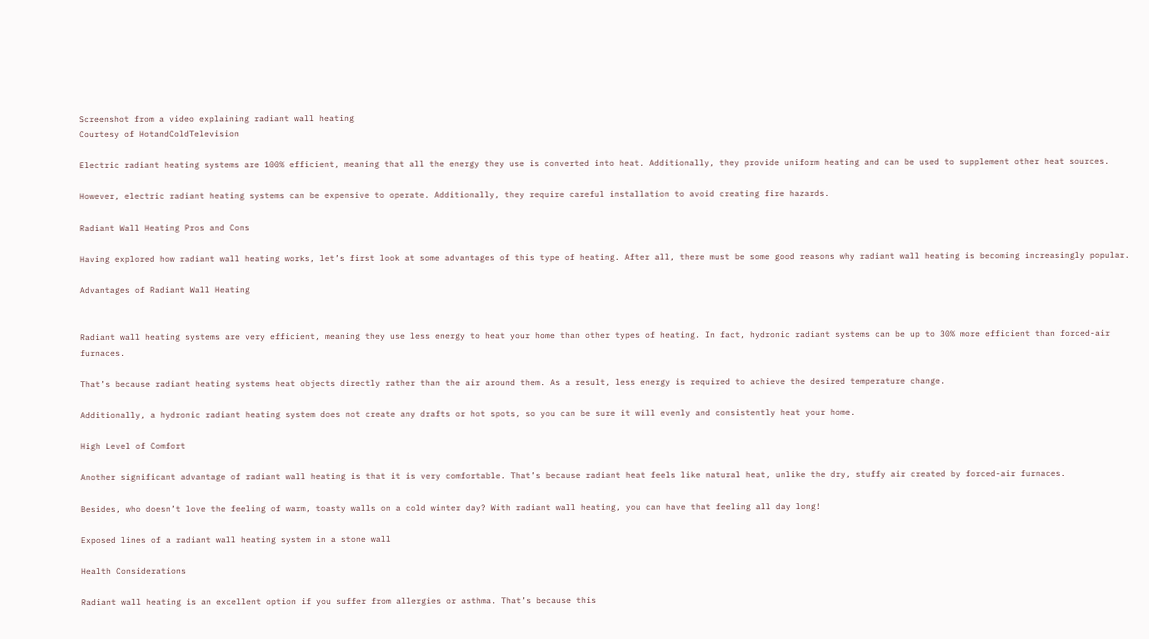Screenshot from a video explaining radiant wall heating
Courtesy of HotandColdTelevision

Electric radiant heating systems are 100% efficient, meaning that all the energy they use is converted into heat. Additionally, they provide uniform heating and can be used to supplement other heat sources.

However, electric radiant heating systems can be expensive to operate. Additionally, they require careful installation to avoid creating fire hazards.

Radiant Wall Heating Pros and Cons

Having explored how radiant wall heating works, let’s first look at some advantages of this type of heating. After all, there must be some good reasons why radiant wall heating is becoming increasingly popular.

Advantages of Radiant Wall Heating


Radiant wall heating systems are very efficient, meaning they use less energy to heat your home than other types of heating. In fact, hydronic radiant systems can be up to 30% more efficient than forced-air furnaces.

That’s because radiant heating systems heat objects directly rather than the air around them. As a result, less energy is required to achieve the desired temperature change.

Additionally, a hydronic radiant heating system does not create any drafts or hot spots, so you can be sure it will evenly and consistently heat your home.

High Level of Comfort

Another significant advantage of radiant wall heating is that it is very comfortable. That’s because radiant heat feels like natural heat, unlike the dry, stuffy air created by forced-air furnaces.

Besides, who doesn’t love the feeling of warm, toasty walls on a cold winter day? With radiant wall heating, you can have that feeling all day long!

Exposed lines of a radiant wall heating system in a stone wall

Health Considerations

Radiant wall heating is an excellent option if you suffer from allergies or asthma. That’s because this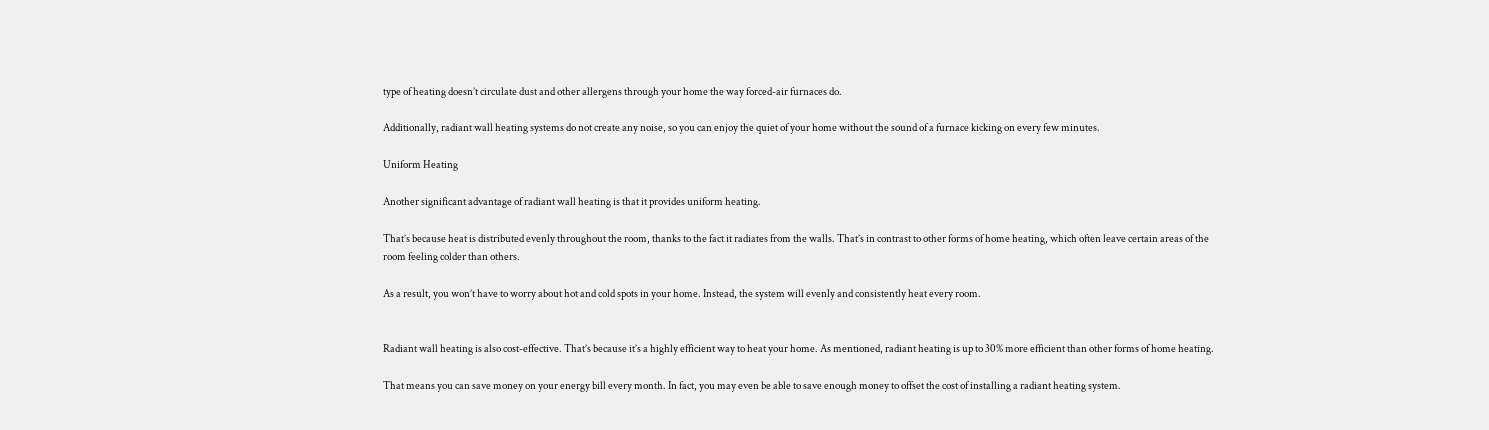type of heating doesn’t circulate dust and other allergens through your home the way forced-air furnaces do.

Additionally, radiant wall heating systems do not create any noise, so you can enjoy the quiet of your home without the sound of a furnace kicking on every few minutes.

Uniform Heating

Another significant advantage of radiant wall heating is that it provides uniform heating.

That’s because heat is distributed evenly throughout the room, thanks to the fact it radiates from the walls. That’s in contrast to other forms of home heating, which often leave certain areas of the room feeling colder than others.

As a result, you won’t have to worry about hot and cold spots in your home. Instead, the system will evenly and consistently heat every room.


Radiant wall heating is also cost-effective. That’s because it’s a highly efficient way to heat your home. As mentioned, radiant heating is up to 30% more efficient than other forms of home heating.

That means you can save money on your energy bill every month. In fact, you may even be able to save enough money to offset the cost of installing a radiant heating system.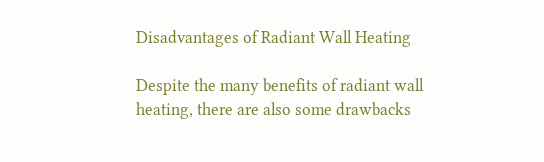Disadvantages of Radiant Wall Heating

Despite the many benefits of radiant wall heating, there are also some drawbacks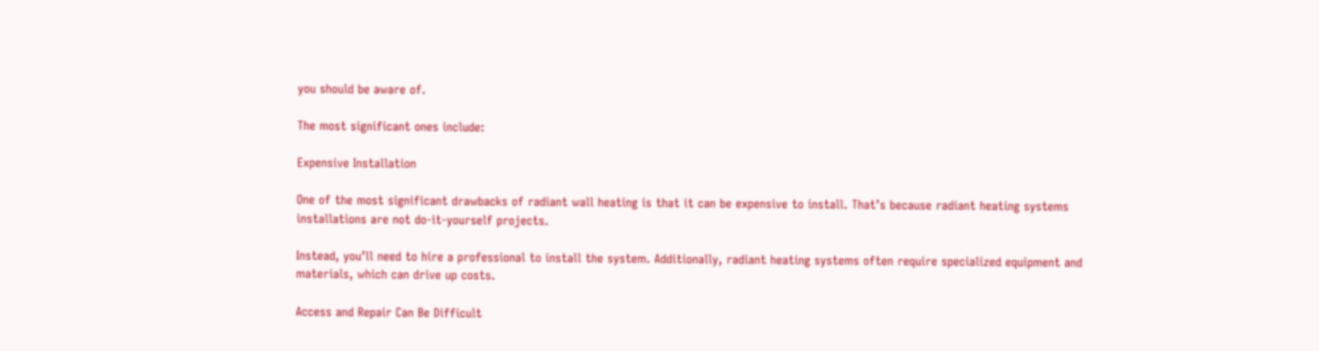you should be aware of.

The most significant ones include:

Expensive Installation

One of the most significant drawbacks of radiant wall heating is that it can be expensive to install. That’s because radiant heating systems installations are not do-it-yourself projects.

Instead, you’ll need to hire a professional to install the system. Additionally, radiant heating systems often require specialized equipment and materials, which can drive up costs.

Access and Repair Can Be Difficult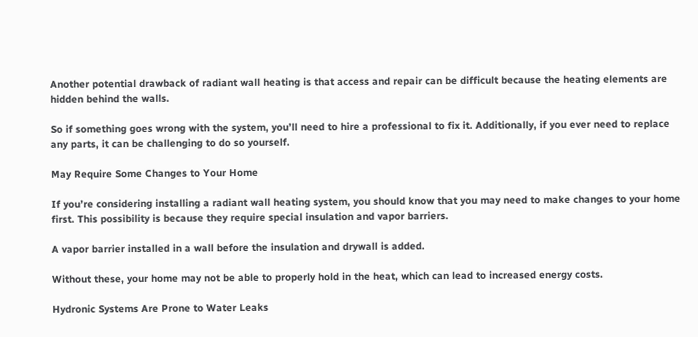Another potential drawback of radiant wall heating is that access and repair can be difficult because the heating elements are hidden behind the walls.

So if something goes wrong with the system, you’ll need to hire a professional to fix it. Additionally, if you ever need to replace any parts, it can be challenging to do so yourself.

May Require Some Changes to Your Home

If you’re considering installing a radiant wall heating system, you should know that you may need to make changes to your home first. This possibility is because they require special insulation and vapor barriers.

A vapor barrier installed in a wall before the insulation and drywall is added.

Without these, your home may not be able to properly hold in the heat, which can lead to increased energy costs.

Hydronic Systems Are Prone to Water Leaks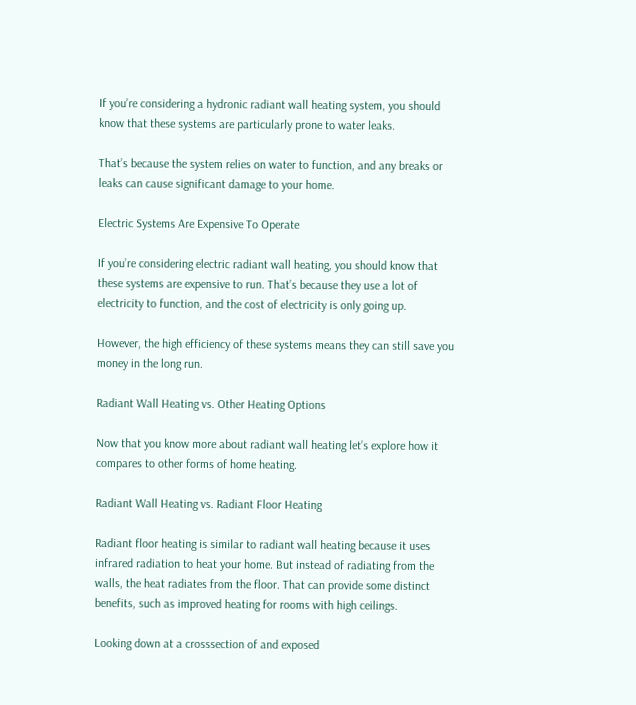If you’re considering a hydronic radiant wall heating system, you should know that these systems are particularly prone to water leaks.

That’s because the system relies on water to function, and any breaks or leaks can cause significant damage to your home.

Electric Systems Are Expensive To Operate

If you’re considering electric radiant wall heating, you should know that these systems are expensive to run. That’s because they use a lot of electricity to function, and the cost of electricity is only going up.

However, the high efficiency of these systems means they can still save you money in the long run.

Radiant Wall Heating vs. Other Heating Options

Now that you know more about radiant wall heating let’s explore how it compares to other forms of home heating.

Radiant Wall Heating vs. Radiant Floor Heating

Radiant floor heating is similar to radiant wall heating because it uses infrared radiation to heat your home. But instead of radiating from the walls, the heat radiates from the floor. That can provide some distinct benefits, such as improved heating for rooms with high ceilings.

Looking down at a crosssection of and exposed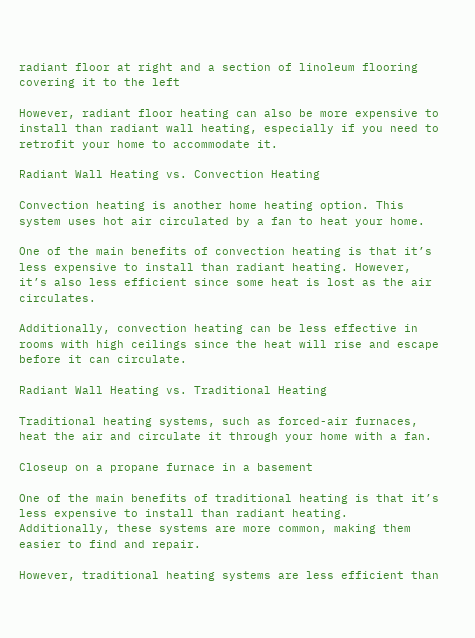radiant floor at right and a section of linoleum flooring covering it to the left

However, radiant floor heating can also be more expensive to install than radiant wall heating, especially if you need to retrofit your home to accommodate it.

Radiant Wall Heating vs. Convection Heating

Convection heating is another home heating option. This system uses hot air circulated by a fan to heat your home.

One of the main benefits of convection heating is that it’s less expensive to install than radiant heating. However, it’s also less efficient since some heat is lost as the air circulates.

Additionally, convection heating can be less effective in rooms with high ceilings since the heat will rise and escape before it can circulate.

Radiant Wall Heating vs. Traditional Heating

Traditional heating systems, such as forced-air furnaces, heat the air and circulate it through your home with a fan.

Closeup on a propane furnace in a basement

One of the main benefits of traditional heating is that it’s less expensive to install than radiant heating. Additionally, these systems are more common, making them easier to find and repair.

However, traditional heating systems are less efficient than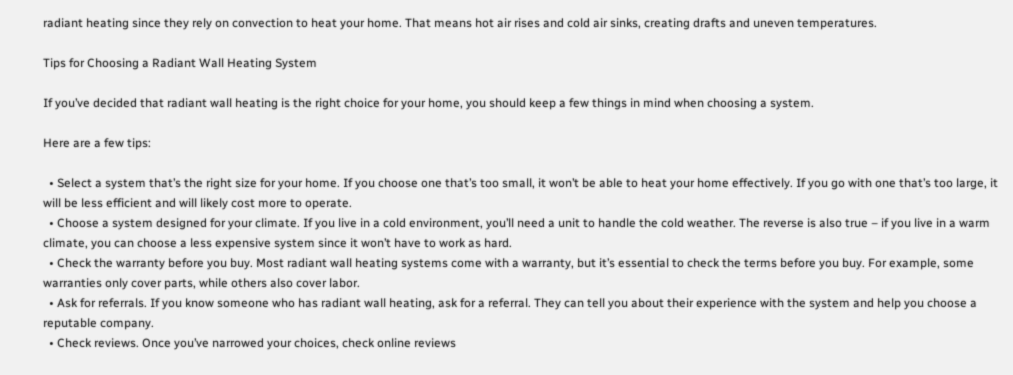radiant heating since they rely on convection to heat your home. That means hot air rises and cold air sinks, creating drafts and uneven temperatures.

Tips for Choosing a Radiant Wall Heating System

If you’ve decided that radiant wall heating is the right choice for your home, you should keep a few things in mind when choosing a system.

Here are a few tips:

  • Select a system that’s the right size for your home. If you choose one that’s too small, it won’t be able to heat your home effectively. If you go with one that’s too large, it will be less efficient and will likely cost more to operate.
  • Choose a system designed for your climate. If you live in a cold environment, you’ll need a unit to handle the cold weather. The reverse is also true – if you live in a warm climate, you can choose a less expensive system since it won’t have to work as hard.
  • Check the warranty before you buy. Most radiant wall heating systems come with a warranty, but it’s essential to check the terms before you buy. For example, some warranties only cover parts, while others also cover labor.
  • Ask for referrals. If you know someone who has radiant wall heating, ask for a referral. They can tell you about their experience with the system and help you choose a reputable company.
  • Check reviews. Once you’ve narrowed your choices, check online reviews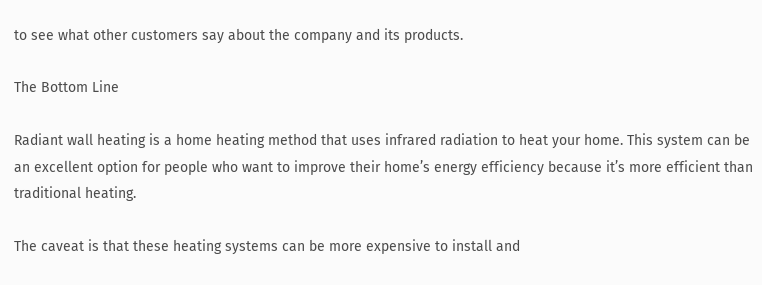to see what other customers say about the company and its products.

The Bottom Line

Radiant wall heating is a home heating method that uses infrared radiation to heat your home. This system can be an excellent option for people who want to improve their home’s energy efficiency because it’s more efficient than traditional heating.

The caveat is that these heating systems can be more expensive to install and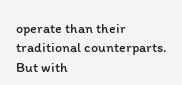operate than their traditional counterparts. But with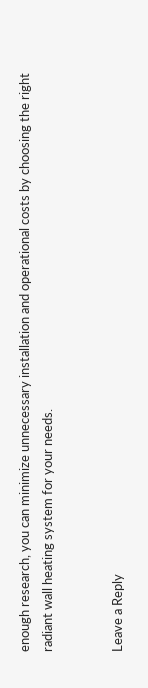enough research, you can minimize unnecessary installation and operational costs by choosing the right radiant wall heating system for your needs.


Leave a Reply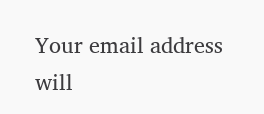Your email address will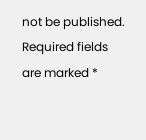not be published. Required fields are marked *